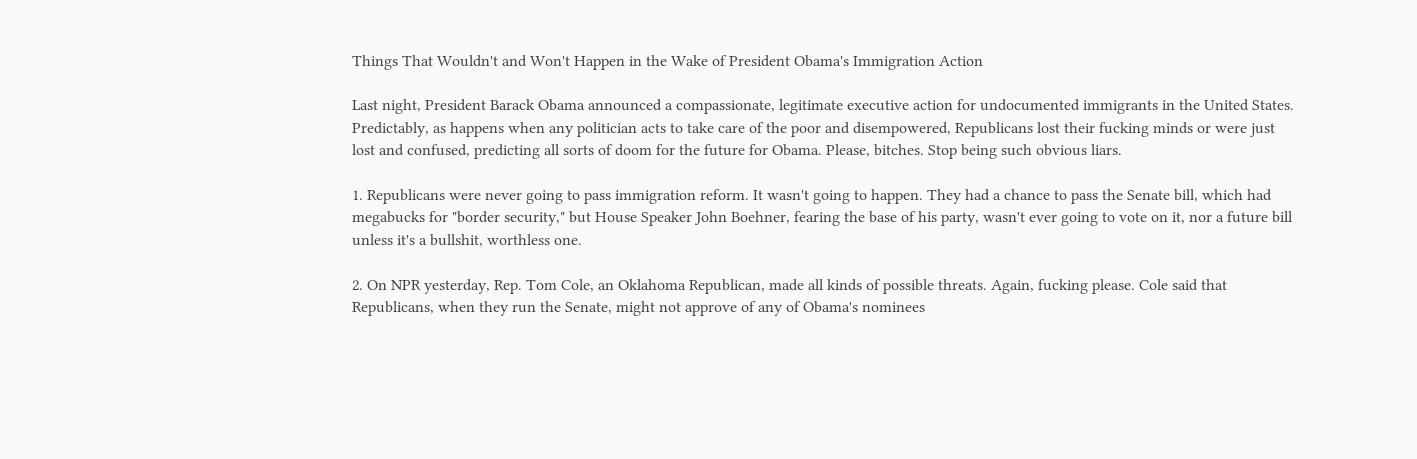Things That Wouldn't and Won't Happen in the Wake of President Obama's Immigration Action

Last night, President Barack Obama announced a compassionate, legitimate executive action for undocumented immigrants in the United States. Predictably, as happens when any politician acts to take care of the poor and disempowered, Republicans lost their fucking minds or were just lost and confused, predicting all sorts of doom for the future for Obama. Please, bitches. Stop being such obvious liars.

1. Republicans were never going to pass immigration reform. It wasn't going to happen. They had a chance to pass the Senate bill, which had megabucks for "border security," but House Speaker John Boehner, fearing the base of his party, wasn't ever going to vote on it, nor a future bill unless it's a bullshit, worthless one.

2. On NPR yesterday, Rep. Tom Cole, an Oklahoma Republican, made all kinds of possible threats. Again, fucking please. Cole said that Republicans, when they run the Senate, might not approve of any of Obama's nominees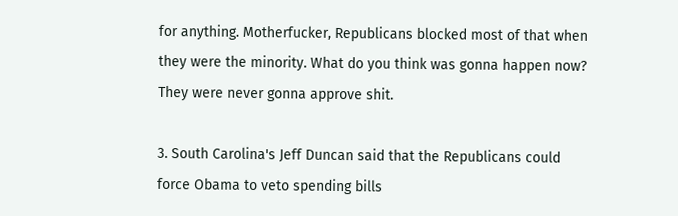for anything. Motherfucker, Republicans blocked most of that when they were the minority. What do you think was gonna happen now? They were never gonna approve shit.

3. South Carolina's Jeff Duncan said that the Republicans could force Obama to veto spending bills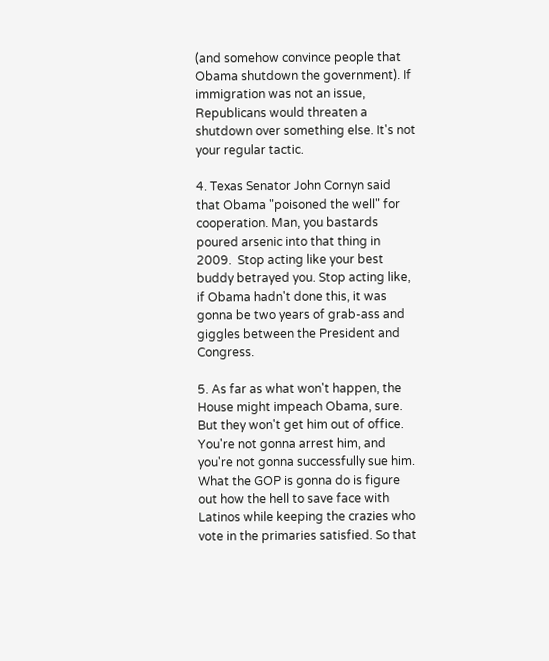(and somehow convince people that Obama shutdown the government). If immigration was not an issue, Republicans would threaten a shutdown over something else. It's not your regular tactic.

4. Texas Senator John Cornyn said that Obama "poisoned the well" for cooperation. Man, you bastards poured arsenic into that thing in 2009.  Stop acting like your best buddy betrayed you. Stop acting like, if Obama hadn't done this, it was gonna be two years of grab-ass and giggles between the President and Congress.

5. As far as what won't happen, the House might impeach Obama, sure. But they won't get him out of office. You're not gonna arrest him, and you're not gonna successfully sue him. What the GOP is gonna do is figure out how the hell to save face with Latinos while keeping the crazies who vote in the primaries satisfied. So that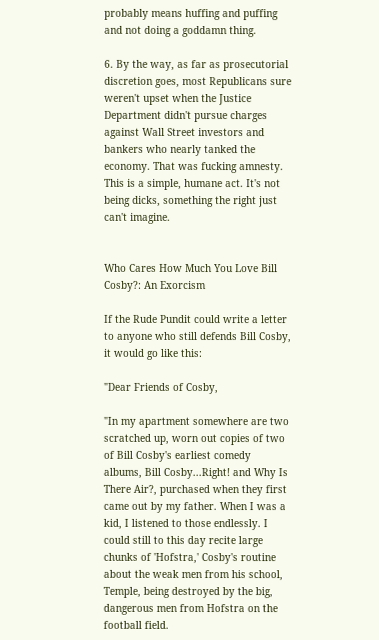probably means huffing and puffing and not doing a goddamn thing.

6. By the way, as far as prosecutorial discretion goes, most Republicans sure weren't upset when the Justice Department didn't pursue charges against Wall Street investors and bankers who nearly tanked the economy. That was fucking amnesty. This is a simple, humane act. It's not being dicks, something the right just can't imagine.


Who Cares How Much You Love Bill Cosby?: An Exorcism

If the Rude Pundit could write a letter to anyone who still defends Bill Cosby, it would go like this:

"Dear Friends of Cosby,

"In my apartment somewhere are two scratched up, worn out copies of two of Bill Cosby's earliest comedy albums, Bill Cosby...Right! and Why Is There Air?, purchased when they first came out by my father. When I was a kid, I listened to those endlessly. I could still to this day recite large chunks of 'Hofstra,' Cosby's routine about the weak men from his school, Temple, being destroyed by the big, dangerous men from Hofstra on the football field.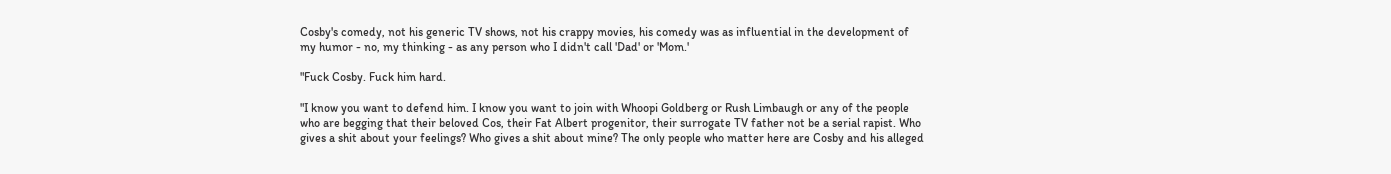Cosby's comedy, not his generic TV shows, not his crappy movies, his comedy was as influential in the development of my humor - no, my thinking - as any person who I didn't call 'Dad' or 'Mom.'

"Fuck Cosby. Fuck him hard.

"I know you want to defend him. I know you want to join with Whoopi Goldberg or Rush Limbaugh or any of the people who are begging that their beloved Cos, their Fat Albert progenitor, their surrogate TV father not be a serial rapist. Who gives a shit about your feelings? Who gives a shit about mine? The only people who matter here are Cosby and his alleged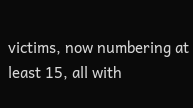victims, now numbering at least 15, all with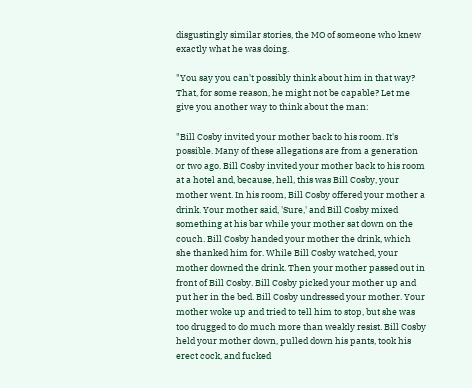disgustingly similar stories, the MO of someone who knew exactly what he was doing.

"You say you can't possibly think about him in that way? That, for some reason, he might not be capable? Let me give you another way to think about the man:

"Bill Cosby invited your mother back to his room. It's possible. Many of these allegations are from a generation or two ago. Bill Cosby invited your mother back to his room at a hotel and, because, hell, this was Bill Cosby, your mother went. In his room, Bill Cosby offered your mother a drink. Your mother said, 'Sure,' and Bill Cosby mixed something at his bar while your mother sat down on the couch. Bill Cosby handed your mother the drink, which she thanked him for. While Bill Cosby watched, your mother downed the drink. Then your mother passed out in front of Bill Cosby. Bill Cosby picked your mother up and put her in the bed. Bill Cosby undressed your mother. Your mother woke up and tried to tell him to stop, but she was too drugged to do much more than weakly resist. Bill Cosby held your mother down, pulled down his pants, took his erect cock, and fucked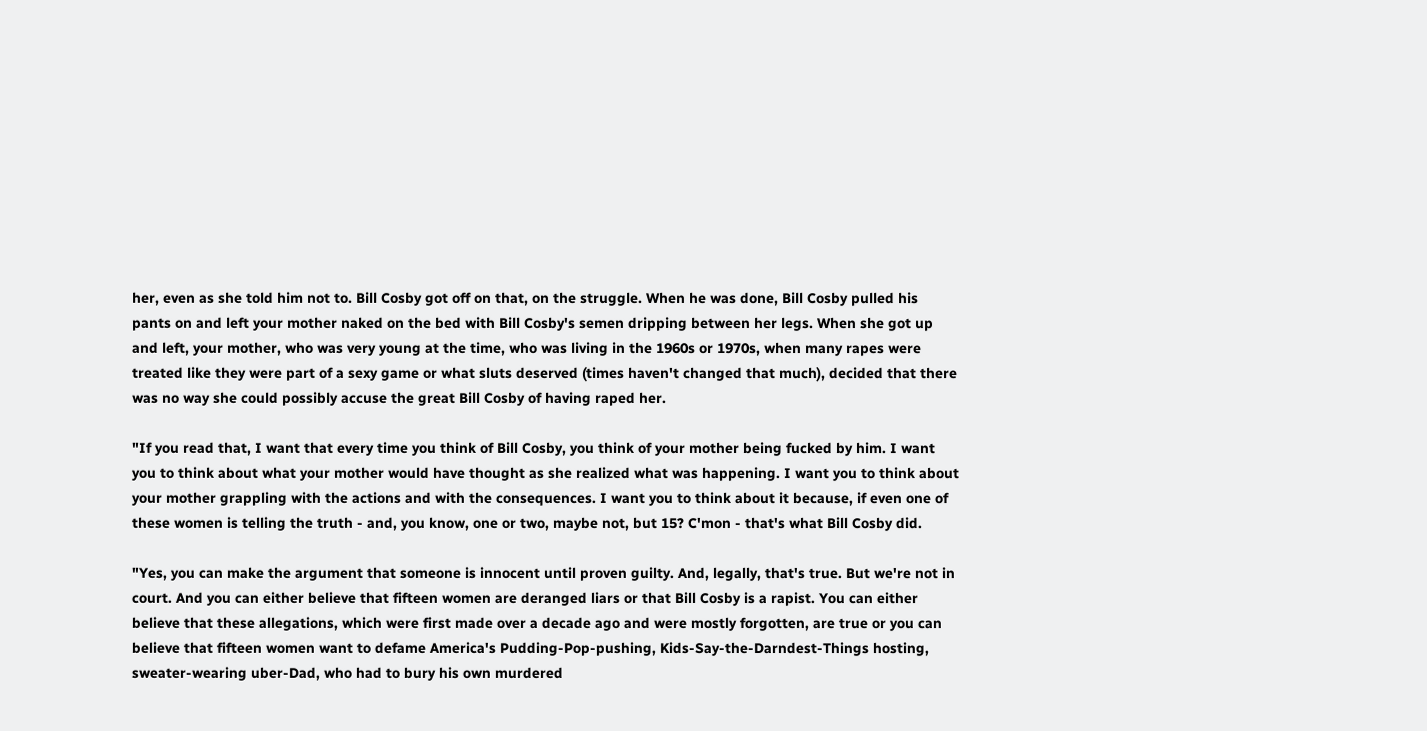her, even as she told him not to. Bill Cosby got off on that, on the struggle. When he was done, Bill Cosby pulled his pants on and left your mother naked on the bed with Bill Cosby's semen dripping between her legs. When she got up and left, your mother, who was very young at the time, who was living in the 1960s or 1970s, when many rapes were treated like they were part of a sexy game or what sluts deserved (times haven't changed that much), decided that there was no way she could possibly accuse the great Bill Cosby of having raped her.

"If you read that, I want that every time you think of Bill Cosby, you think of your mother being fucked by him. I want you to think about what your mother would have thought as she realized what was happening. I want you to think about your mother grappling with the actions and with the consequences. I want you to think about it because, if even one of these women is telling the truth - and, you know, one or two, maybe not, but 15? C'mon - that's what Bill Cosby did.

"Yes, you can make the argument that someone is innocent until proven guilty. And, legally, that's true. But we're not in court. And you can either believe that fifteen women are deranged liars or that Bill Cosby is a rapist. You can either believe that these allegations, which were first made over a decade ago and were mostly forgotten, are true or you can believe that fifteen women want to defame America's Pudding-Pop-pushing, Kids-Say-the-Darndest-Things hosting, sweater-wearing uber-Dad, who had to bury his own murdered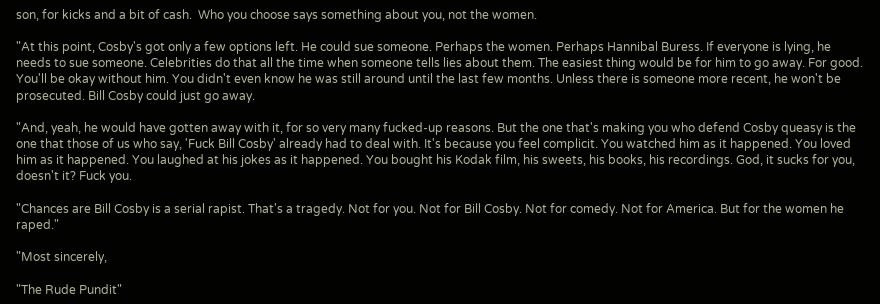son, for kicks and a bit of cash.  Who you choose says something about you, not the women.

"At this point, Cosby's got only a few options left. He could sue someone. Perhaps the women. Perhaps Hannibal Buress. If everyone is lying, he needs to sue someone. Celebrities do that all the time when someone tells lies about them. The easiest thing would be for him to go away. For good. You'll be okay without him. You didn't even know he was still around until the last few months. Unless there is someone more recent, he won't be prosecuted. Bill Cosby could just go away.

"And, yeah, he would have gotten away with it, for so very many fucked-up reasons. But the one that's making you who defend Cosby queasy is the one that those of us who say, 'Fuck Bill Cosby' already had to deal with. It's because you feel complicit. You watched him as it happened. You loved him as it happened. You laughed at his jokes as it happened. You bought his Kodak film, his sweets, his books, his recordings. God, it sucks for you, doesn't it? Fuck you.

"Chances are Bill Cosby is a serial rapist. That's a tragedy. Not for you. Not for Bill Cosby. Not for comedy. Not for America. But for the women he raped."

"Most sincerely,

"The Rude Pundit"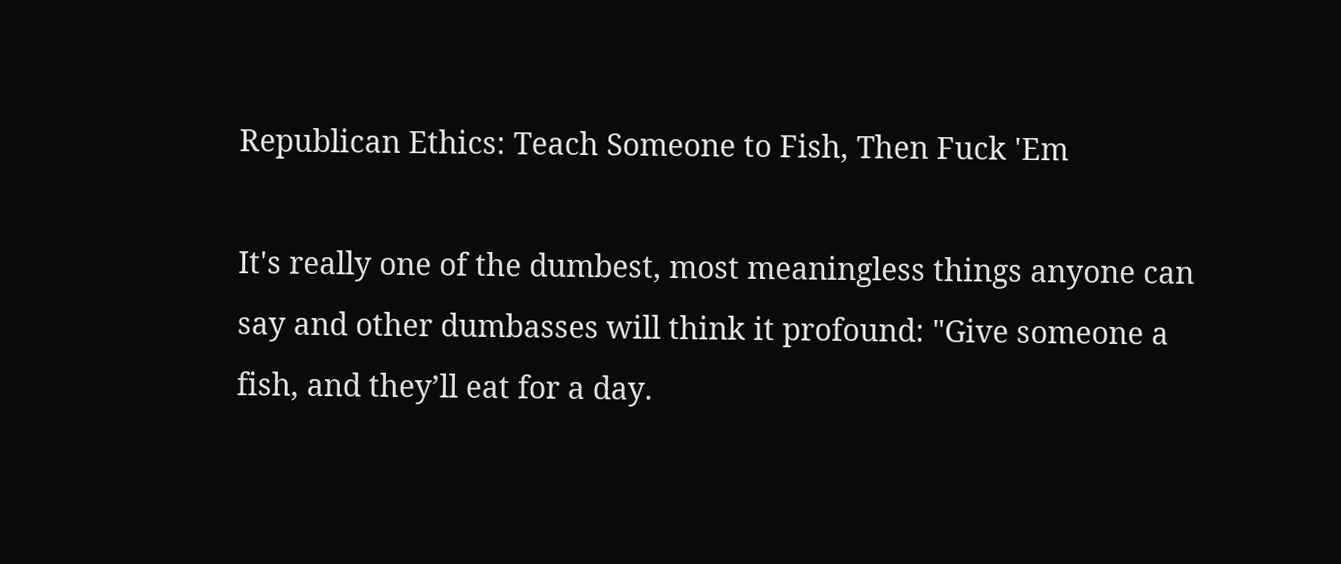Republican Ethics: Teach Someone to Fish, Then Fuck 'Em

It's really one of the dumbest, most meaningless things anyone can say and other dumbasses will think it profound: "Give someone a fish, and they’ll eat for a day.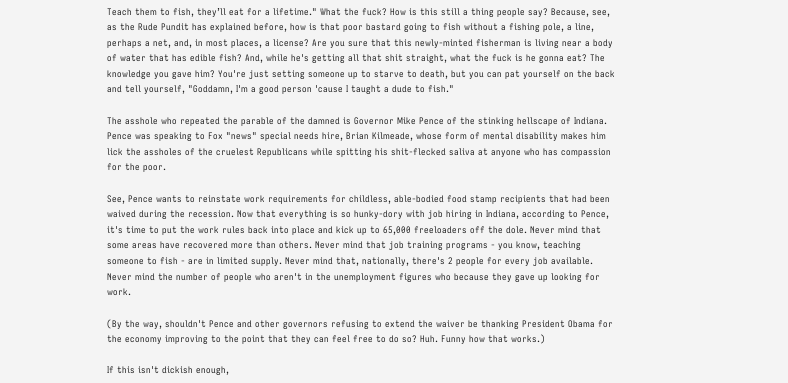Teach them to fish, they’ll eat for a lifetime." What the fuck? How is this still a thing people say? Because, see, as the Rude Pundit has explained before, how is that poor bastard going to fish without a fishing pole, a line, perhaps a net, and, in most places, a license? Are you sure that this newly-minted fisherman is living near a body of water that has edible fish? And, while he's getting all that shit straight, what the fuck is he gonna eat? The knowledge you gave him? You're just setting someone up to starve to death, but you can pat yourself on the back and tell yourself, "Goddamn, I'm a good person 'cause I taught a dude to fish."

The asshole who repeated the parable of the damned is Governor Mike Pence of the stinking hellscape of Indiana. Pence was speaking to Fox "news" special needs hire, Brian Kilmeade, whose form of mental disability makes him lick the assholes of the cruelest Republicans while spitting his shit-flecked saliva at anyone who has compassion for the poor.

See, Pence wants to reinstate work requirements for childless, able-bodied food stamp recipients that had been waived during the recession. Now that everything is so hunky-dory with job hiring in Indiana, according to Pence, it's time to put the work rules back into place and kick up to 65,000 freeloaders off the dole. Never mind that some areas have recovered more than others. Never mind that job training programs - you know, teaching someone to fish - are in limited supply. Never mind that, nationally, there's 2 people for every job available. Never mind the number of people who aren't in the unemployment figures who because they gave up looking for work.

(By the way, shouldn't Pence and other governors refusing to extend the waiver be thanking President Obama for the economy improving to the point that they can feel free to do so? Huh. Funny how that works.)

If this isn't dickish enough,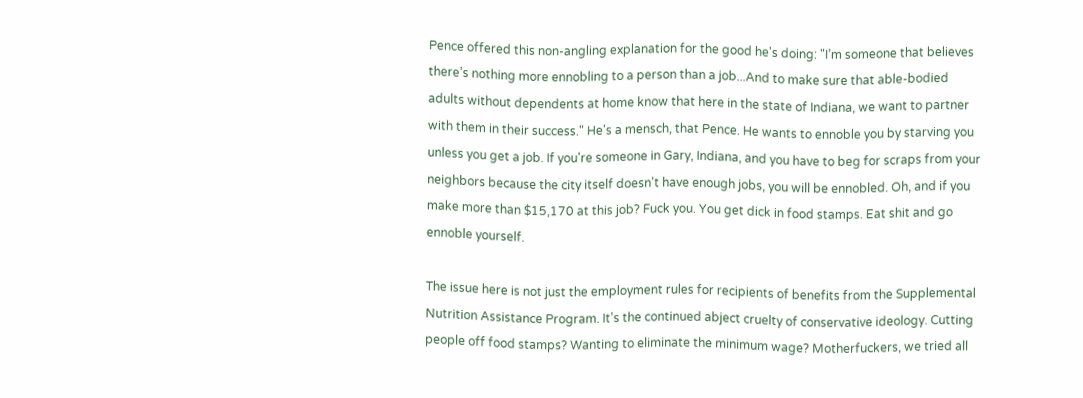Pence offered this non-angling explanation for the good he's doing: "I’m someone that believes there’s nothing more ennobling to a person than a job...And to make sure that able-bodied adults without dependents at home know that here in the state of Indiana, we want to partner with them in their success." He's a mensch, that Pence. He wants to ennoble you by starving you unless you get a job. If you're someone in Gary, Indiana, and you have to beg for scraps from your neighbors because the city itself doesn't have enough jobs, you will be ennobled. Oh, and if you make more than $15,170 at this job? Fuck you. You get dick in food stamps. Eat shit and go ennoble yourself.

The issue here is not just the employment rules for recipients of benefits from the Supplemental Nutrition Assistance Program. It's the continued abject cruelty of conservative ideology. Cutting people off food stamps? Wanting to eliminate the minimum wage? Motherfuckers, we tried all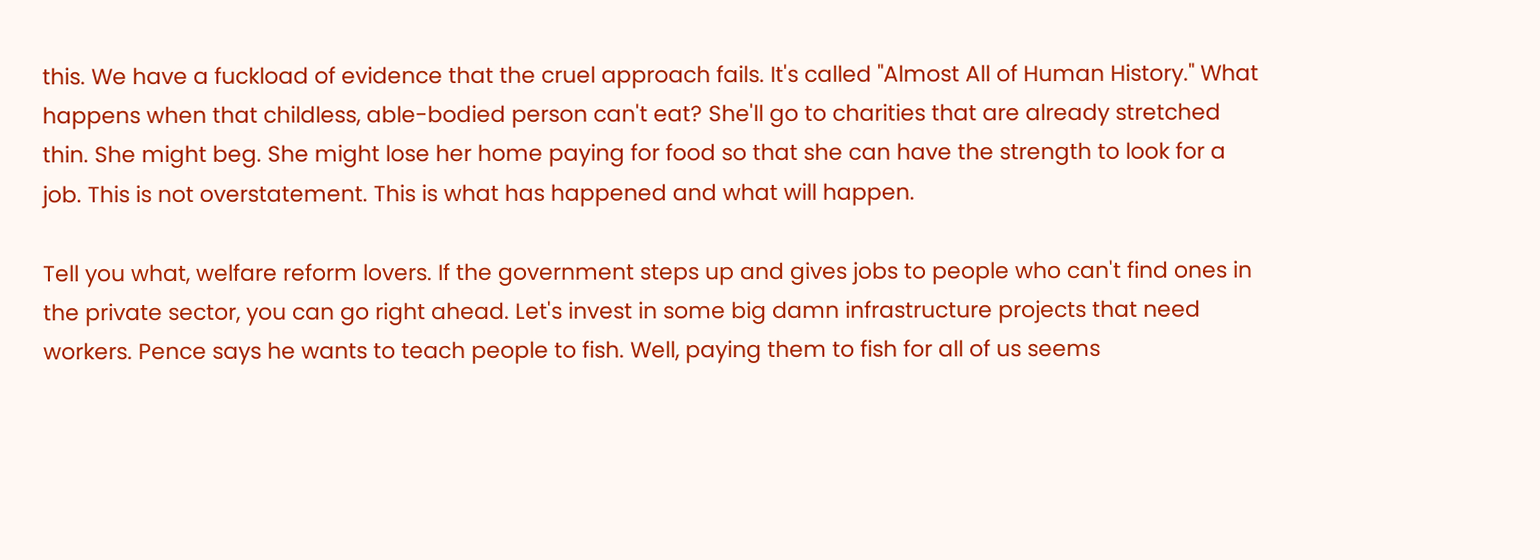this. We have a fuckload of evidence that the cruel approach fails. It's called "Almost All of Human History." What happens when that childless, able-bodied person can't eat? She'll go to charities that are already stretched thin. She might beg. She might lose her home paying for food so that she can have the strength to look for a job. This is not overstatement. This is what has happened and what will happen.

Tell you what, welfare reform lovers. If the government steps up and gives jobs to people who can't find ones in the private sector, you can go right ahead. Let's invest in some big damn infrastructure projects that need workers. Pence says he wants to teach people to fish. Well, paying them to fish for all of us seems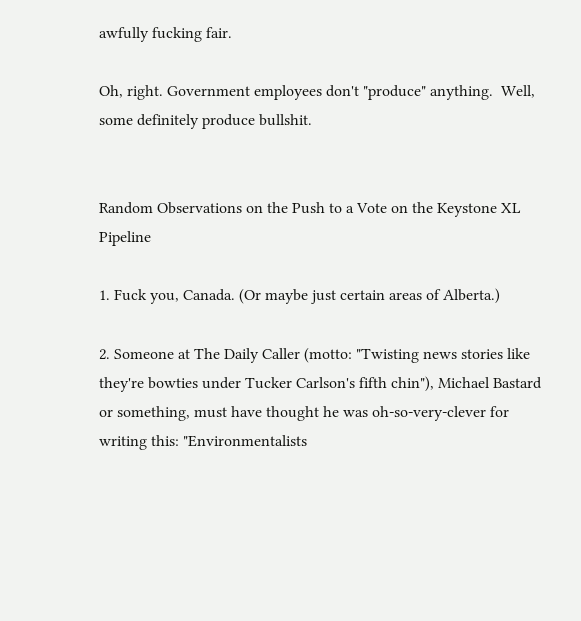awfully fucking fair.

Oh, right. Government employees don't "produce" anything.  Well, some definitely produce bullshit.


Random Observations on the Push to a Vote on the Keystone XL Pipeline

1. Fuck you, Canada. (Or maybe just certain areas of Alberta.)

2. Someone at The Daily Caller (motto: "Twisting news stories like they're bowties under Tucker Carlson's fifth chin"), Michael Bastard or something, must have thought he was oh-so-very-clever for writing this: "Environmentalists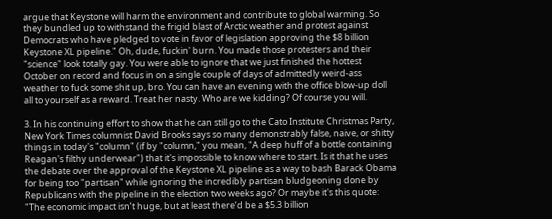argue that Keystone will harm the environment and contribute to global warming. So they bundled up to withstand the frigid blast of Arctic weather and protest against Democrats who have pledged to vote in favor of legislation approving the $8 billion Keystone XL pipeline." Oh, dude, fuckin' burn. You made those protesters and their "science" look totally gay. You were able to ignore that we just finished the hottest October on record and focus in on a single couple of days of admittedly weird-ass weather to fuck some shit up, bro. You can have an evening with the office blow-up doll all to yourself as a reward. Treat her nasty. Who are we kidding? Of course you will.

3. In his continuing effort to show that he can still go to the Cato Institute Christmas Party, New York Times columnist David Brooks says so many demonstrably false, naive, or shitty things in today's "column" (if by "column," you mean, "A deep huff of a bottle containing Reagan's filthy underwear") that it's impossible to know where to start. Is it that he uses the debate over the approval of the Keystone XL pipeline as a way to bash Barack Obama for being too "partisan" while ignoring the incredibly partisan bludgeoning done by Republicans with the pipeline in the election two weeks ago? Or maybe it's this quote: "The economic impact isn’t huge, but at least there’d be a $5.3 billion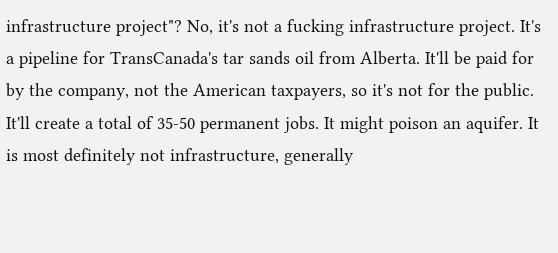infrastructure project"? No, it's not a fucking infrastructure project. It's a pipeline for TransCanada's tar sands oil from Alberta. It'll be paid for by the company, not the American taxpayers, so it's not for the public. It'll create a total of 35-50 permanent jobs. It might poison an aquifer. It is most definitely not infrastructure, generally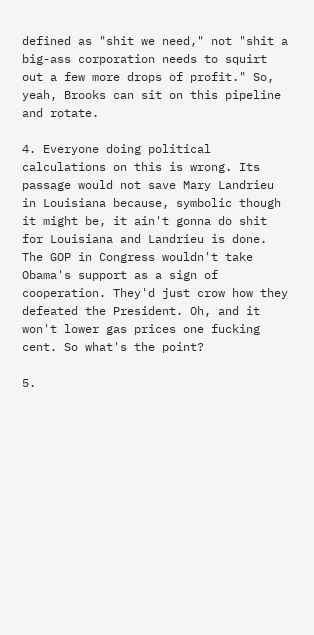defined as "shit we need," not "shit a big-ass corporation needs to squirt out a few more drops of profit." So, yeah, Brooks can sit on this pipeline and rotate.

4. Everyone doing political calculations on this is wrong. Its passage would not save Mary Landrieu in Louisiana because, symbolic though it might be, it ain't gonna do shit for Louisiana and Landrieu is done. The GOP in Congress wouldn't take Obama's support as a sign of cooperation. They'd just crow how they defeated the President. Oh, and it won't lower gas prices one fucking cent. So what's the point?

5.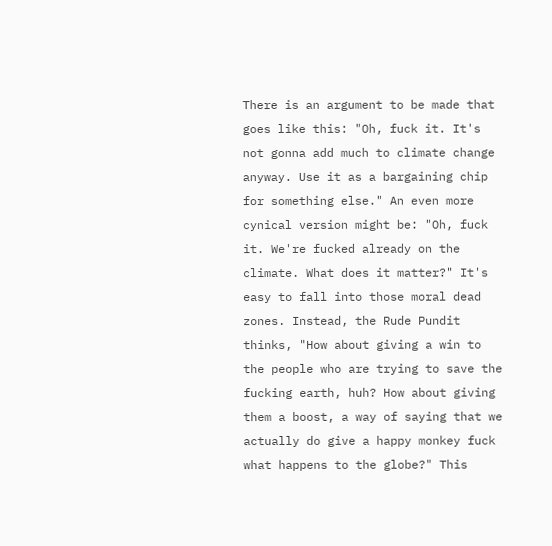There is an argument to be made that goes like this: "Oh, fuck it. It's not gonna add much to climate change anyway. Use it as a bargaining chip for something else." An even more cynical version might be: "Oh, fuck it. We're fucked already on the climate. What does it matter?" It's easy to fall into those moral dead zones. Instead, the Rude Pundit thinks, "How about giving a win to the people who are trying to save the fucking earth, huh? How about giving them a boost, a way of saying that we actually do give a happy monkey fuck what happens to the globe?" This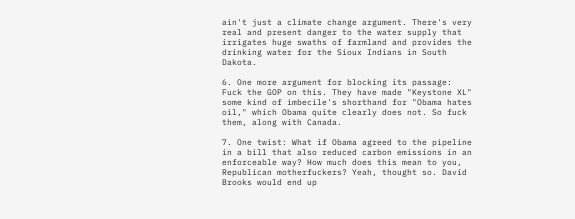ain't just a climate change argument. There's very real and present danger to the water supply that irrigates huge swaths of farmland and provides the drinking water for the Sioux Indians in South Dakota.

6. One more argument for blocking its passage: Fuck the GOP on this. They have made "Keystone XL" some kind of imbecile's shorthand for "Obama hates oil," which Obama quite clearly does not. So fuck them, along with Canada.

7. One twist: What if Obama agreed to the pipeline in a bill that also reduced carbon emissions in an enforceable way? How much does this mean to you, Republican motherfuckers? Yeah, thought so. David Brooks would end up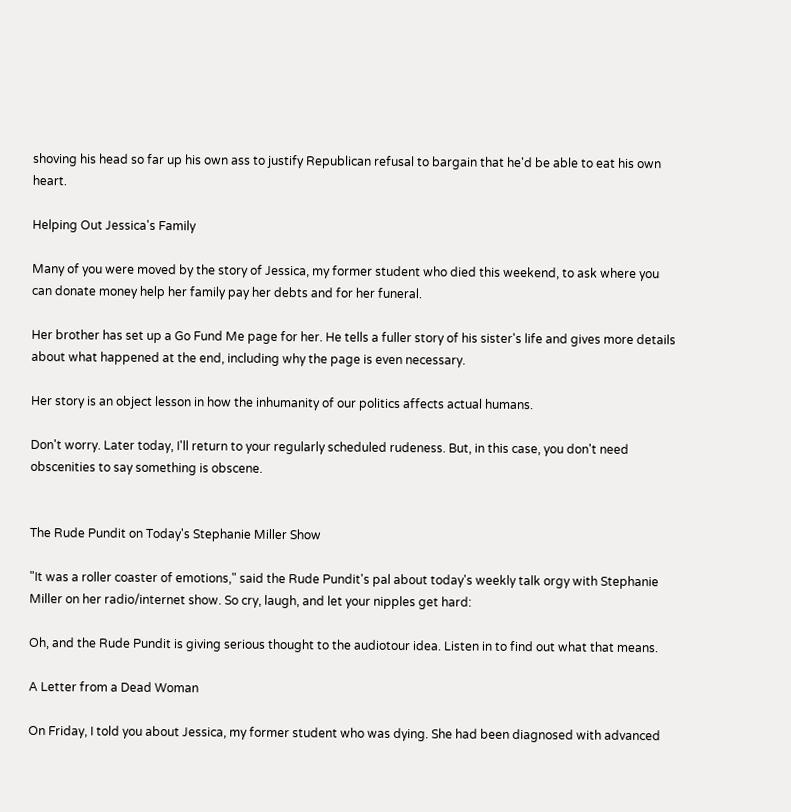shoving his head so far up his own ass to justify Republican refusal to bargain that he'd be able to eat his own heart.

Helping Out Jessica's Family

Many of you were moved by the story of Jessica, my former student who died this weekend, to ask where you can donate money help her family pay her debts and for her funeral.

Her brother has set up a Go Fund Me page for her. He tells a fuller story of his sister's life and gives more details about what happened at the end, including why the page is even necessary.

Her story is an object lesson in how the inhumanity of our politics affects actual humans.

Don't worry. Later today, I'll return to your regularly scheduled rudeness. But, in this case, you don't need obscenities to say something is obscene.


The Rude Pundit on Today's Stephanie Miller Show

"It was a roller coaster of emotions," said the Rude Pundit's pal about today's weekly talk orgy with Stephanie Miller on her radio/internet show. So cry, laugh, and let your nipples get hard:

Oh, and the Rude Pundit is giving serious thought to the audiotour idea. Listen in to find out what that means.

A Letter from a Dead Woman

On Friday, I told you about Jessica, my former student who was dying. She had been diagnosed with advanced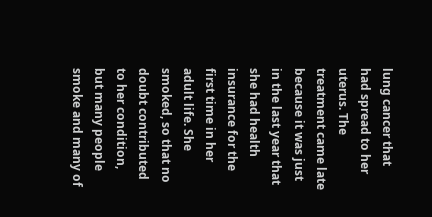lung cancer that had spread to her uterus. The treatment came late because it was just in the last year that she had health insurance for the first time in her adult life. She smoked, so that no doubt contributed to her condition, but many people smoke and many of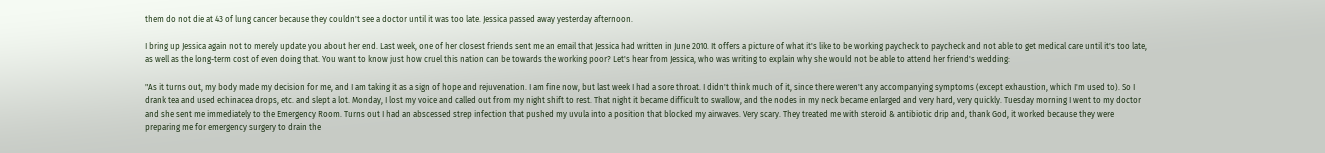them do not die at 43 of lung cancer because they couldn't see a doctor until it was too late. Jessica passed away yesterday afternoon.

I bring up Jessica again not to merely update you about her end. Last week, one of her closest friends sent me an email that Jessica had written in June 2010. It offers a picture of what it's like to be working paycheck to paycheck and not able to get medical care until it's too late, as well as the long-term cost of even doing that. You want to know just how cruel this nation can be towards the working poor? Let's hear from Jessica, who was writing to explain why she would not be able to attend her friend's wedding:

"As it turns out, my body made my decision for me, and I am taking it as a sign of hope and rejuvenation. I am fine now, but last week I had a sore throat. I didn't think much of it, since there weren't any accompanying symptoms (except exhaustion, which I'm used to). So I drank tea and used echinacea drops, etc. and slept a lot. Monday, I lost my voice and called out from my night shift to rest. That night it became difficult to swallow, and the nodes in my neck became enlarged and very hard, very quickly. Tuesday morning I went to my doctor and she sent me immediately to the Emergency Room. Turns out I had an abscessed strep infection that pushed my uvula into a position that blocked my airwaves. Very scary. They treated me with steroid & antibiotic drip and, thank God, it worked because they were preparing me for emergency surgery to drain the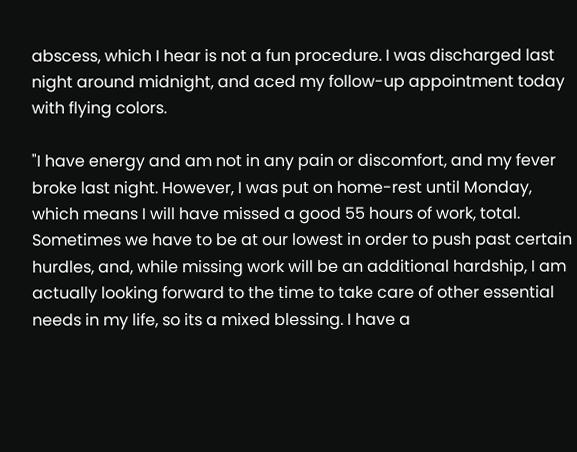abscess, which I hear is not a fun procedure. I was discharged last night around midnight, and aced my follow-up appointment today with flying colors.

"I have energy and am not in any pain or discomfort, and my fever broke last night. However, I was put on home-rest until Monday, which means I will have missed a good 55 hours of work, total. Sometimes we have to be at our lowest in order to push past certain hurdles, and, while missing work will be an additional hardship, I am actually looking forward to the time to take care of other essential needs in my life, so its a mixed blessing. I have a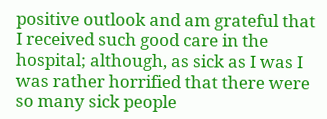positive outlook and am grateful that I received such good care in the hospital; although, as sick as I was I was rather horrified that there were so many sick people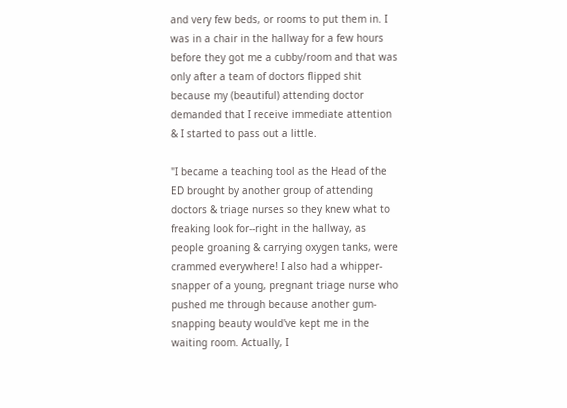and very few beds, or rooms to put them in. I was in a chair in the hallway for a few hours before they got me a cubby/room and that was only after a team of doctors flipped shit because my (beautiful) attending doctor demanded that I receive immediate attention & I started to pass out a little.

"I became a teaching tool as the Head of the ED brought by another group of attending doctors & triage nurses so they knew what to freaking look for--right in the hallway, as people groaning & carrying oxygen tanks, were crammed everywhere! I also had a whipper-snapper of a young, pregnant triage nurse who pushed me through because another gum-snapping beauty would've kept me in the waiting room. Actually, I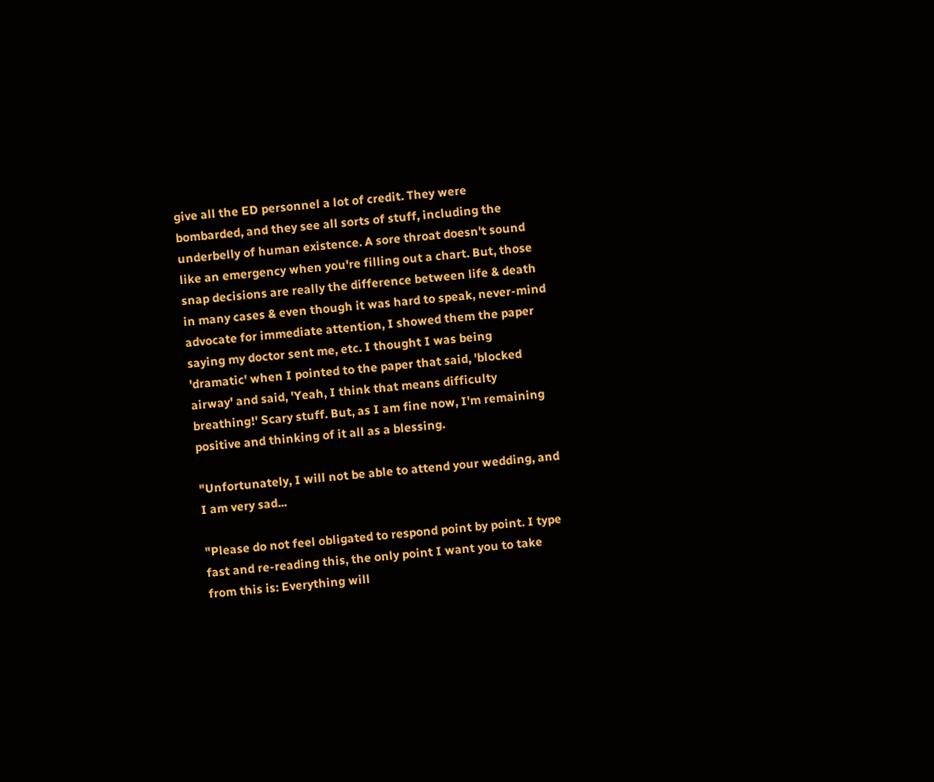give all the ED personnel a lot of credit. They were bombarded, and they see all sorts of stuff, including the underbelly of human existence. A sore throat doesn't sound like an emergency when you're filling out a chart. But, those snap decisions are really the difference between life & death in many cases & even though it was hard to speak, never-mind advocate for immediate attention, I showed them the paper saying my doctor sent me, etc. I thought I was being 'dramatic' when I pointed to the paper that said, 'blocked airway' and said, 'Yeah, I think that means difficulty breathing!' Scary stuff. But, as I am fine now, I'm remaining positive and thinking of it all as a blessing.

"Unfortunately, I will not be able to attend your wedding, and I am very sad...

"Please do not feel obligated to respond point by point. I type fast and re-reading this, the only point I want you to take from this is: Everything will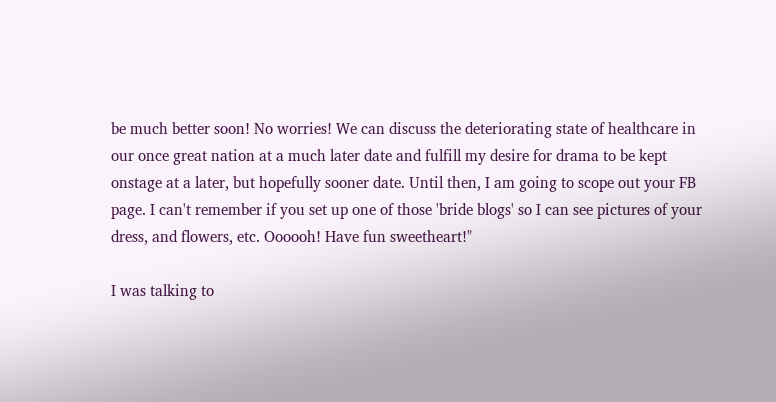be much better soon! No worries! We can discuss the deteriorating state of healthcare in our once great nation at a much later date and fulfill my desire for drama to be kept onstage at a later, but hopefully sooner date. Until then, I am going to scope out your FB page. I can't remember if you set up one of those 'bride blogs' so I can see pictures of your dress, and flowers, etc. Oooooh! Have fun sweetheart!"

I was talking to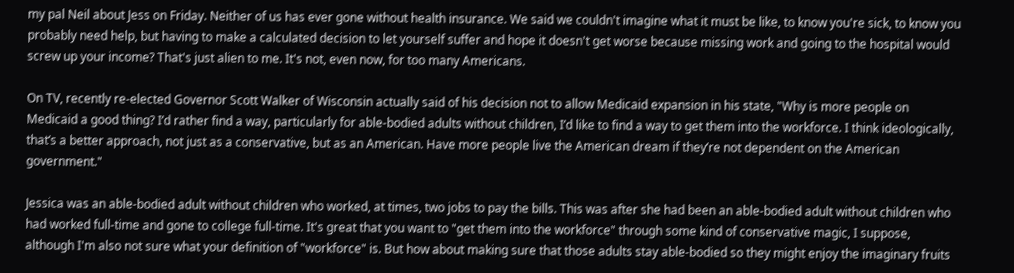my pal Neil about Jess on Friday. Neither of us has ever gone without health insurance. We said we couldn't imagine what it must be like, to know you're sick, to know you probably need help, but having to make a calculated decision to let yourself suffer and hope it doesn't get worse because missing work and going to the hospital would screw up your income? That's just alien to me. It's not, even now, for too many Americans.

On TV, recently re-elected Governor Scott Walker of Wisconsin actually said of his decision not to allow Medicaid expansion in his state, "Why is more people on Medicaid a good thing? I’d rather find a way, particularly for able-bodied adults without children, I’d like to find a way to get them into the workforce. I think ideologically, that’s a better approach, not just as a conservative, but as an American. Have more people live the American dream if they’re not dependent on the American government."

Jessica was an able-bodied adult without children who worked, at times, two jobs to pay the bills. This was after she had been an able-bodied adult without children who had worked full-time and gone to college full-time. It's great that you want to "get them into the workforce" through some kind of conservative magic, I suppose, although I'm also not sure what your definition of "workforce" is. But how about making sure that those adults stay able-bodied so they might enjoy the imaginary fruits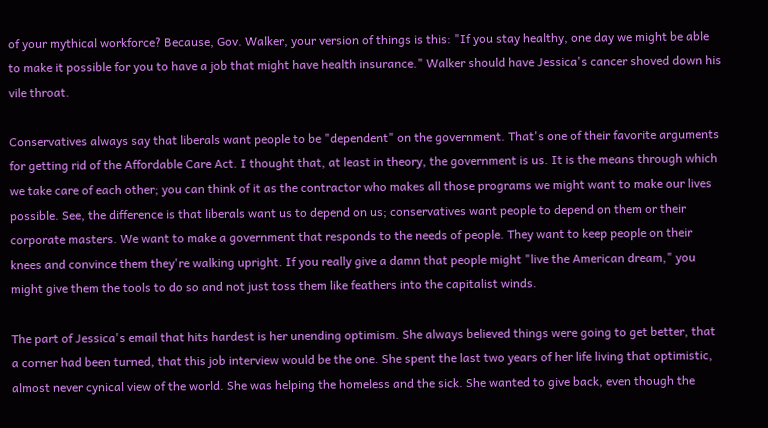of your mythical workforce? Because, Gov. Walker, your version of things is this: "If you stay healthy, one day we might be able to make it possible for you to have a job that might have health insurance." Walker should have Jessica's cancer shoved down his vile throat.

Conservatives always say that liberals want people to be "dependent" on the government. That's one of their favorite arguments for getting rid of the Affordable Care Act. I thought that, at least in theory, the government is us. It is the means through which we take care of each other; you can think of it as the contractor who makes all those programs we might want to make our lives possible. See, the difference is that liberals want us to depend on us; conservatives want people to depend on them or their corporate masters. We want to make a government that responds to the needs of people. They want to keep people on their knees and convince them they're walking upright. If you really give a damn that people might "live the American dream," you might give them the tools to do so and not just toss them like feathers into the capitalist winds.

The part of Jessica's email that hits hardest is her unending optimism. She always believed things were going to get better, that a corner had been turned, that this job interview would be the one. She spent the last two years of her life living that optimistic, almost never cynical view of the world. She was helping the homeless and the sick. She wanted to give back, even though the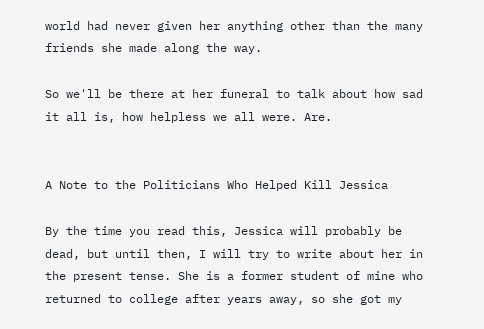world had never given her anything other than the many friends she made along the way.

So we'll be there at her funeral to talk about how sad it all is, how helpless we all were. Are.


A Note to the Politicians Who Helped Kill Jessica

By the time you read this, Jessica will probably be dead, but until then, I will try to write about her in the present tense. She is a former student of mine who returned to college after years away, so she got my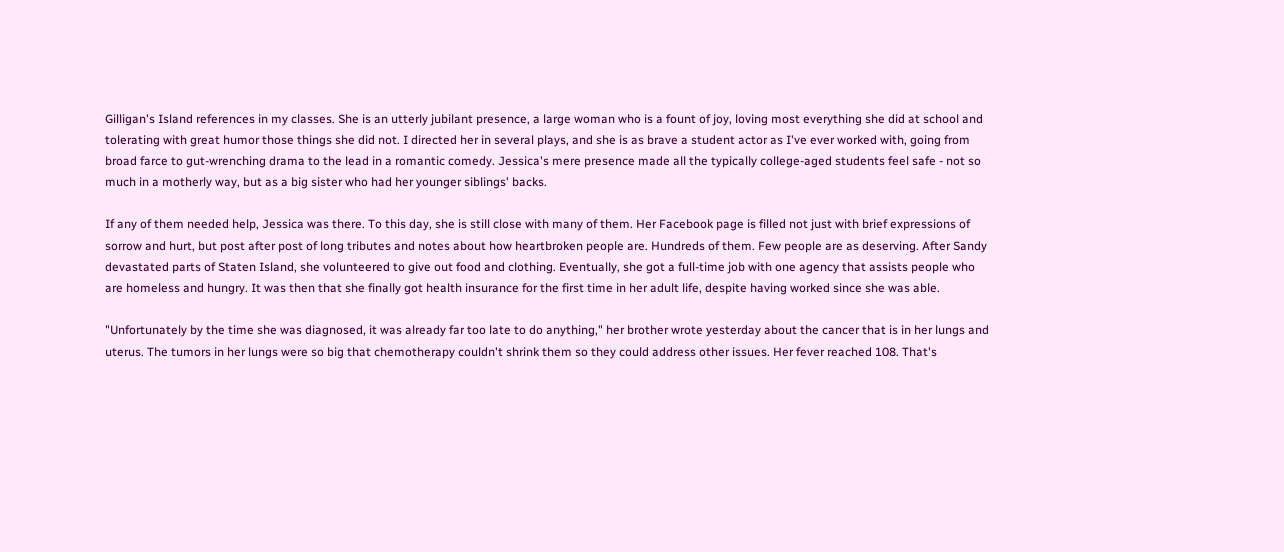Gilligan's Island references in my classes. She is an utterly jubilant presence, a large woman who is a fount of joy, loving most everything she did at school and tolerating with great humor those things she did not. I directed her in several plays, and she is as brave a student actor as I've ever worked with, going from broad farce to gut-wrenching drama to the lead in a romantic comedy. Jessica's mere presence made all the typically college-aged students feel safe - not so much in a motherly way, but as a big sister who had her younger siblings' backs.

If any of them needed help, Jessica was there. To this day, she is still close with many of them. Her Facebook page is filled not just with brief expressions of sorrow and hurt, but post after post of long tributes and notes about how heartbroken people are. Hundreds of them. Few people are as deserving. After Sandy devastated parts of Staten Island, she volunteered to give out food and clothing. Eventually, she got a full-time job with one agency that assists people who are homeless and hungry. It was then that she finally got health insurance for the first time in her adult life, despite having worked since she was able.

"Unfortunately by the time she was diagnosed, it was already far too late to do anything," her brother wrote yesterday about the cancer that is in her lungs and uterus. The tumors in her lungs were so big that chemotherapy couldn't shrink them so they could address other issues. Her fever reached 108. That's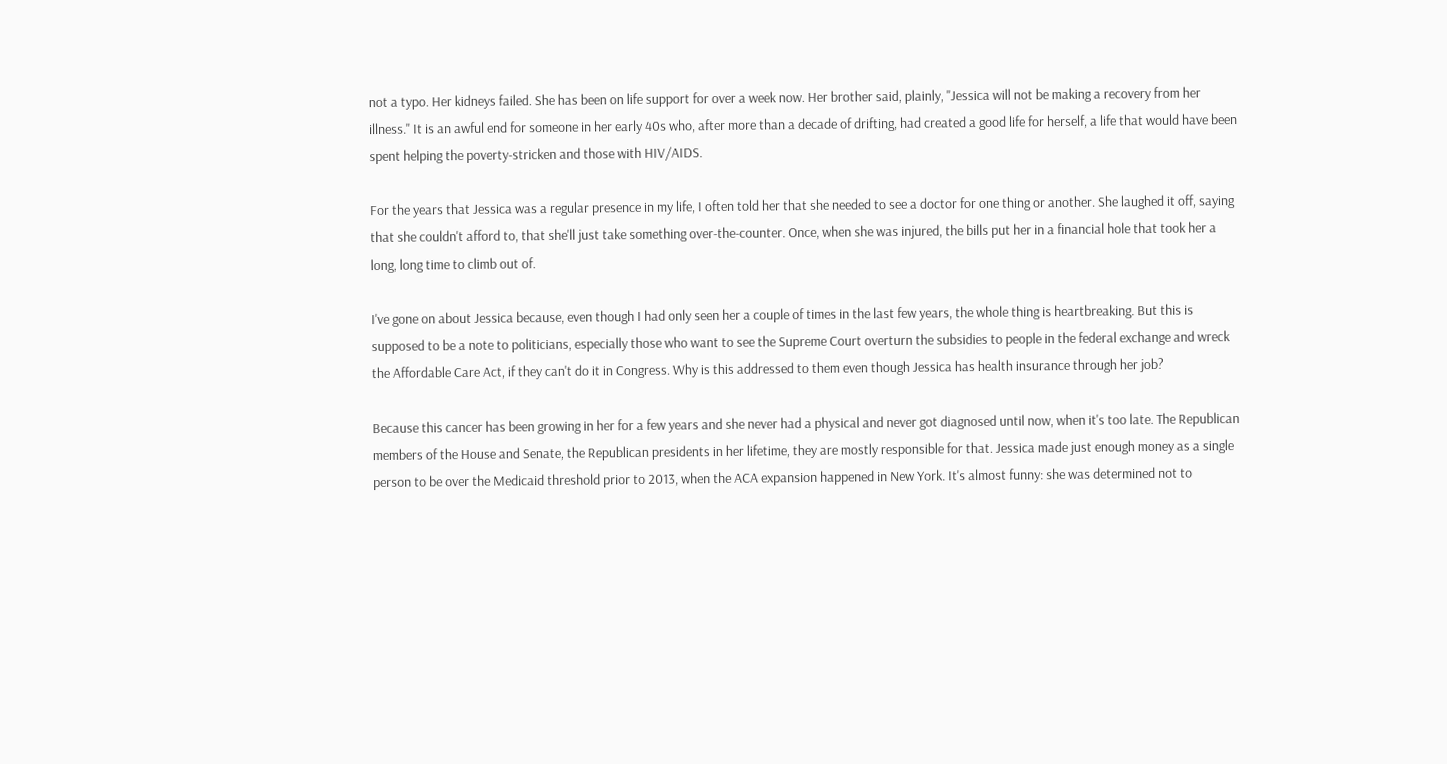not a typo. Her kidneys failed. She has been on life support for over a week now. Her brother said, plainly, "Jessica will not be making a recovery from her illness." It is an awful end for someone in her early 40s who, after more than a decade of drifting, had created a good life for herself, a life that would have been spent helping the poverty-stricken and those with HIV/AIDS.

For the years that Jessica was a regular presence in my life, I often told her that she needed to see a doctor for one thing or another. She laughed it off, saying that she couldn't afford to, that she'll just take something over-the-counter. Once, when she was injured, the bills put her in a financial hole that took her a long, long time to climb out of.

I've gone on about Jessica because, even though I had only seen her a couple of times in the last few years, the whole thing is heartbreaking. But this is supposed to be a note to politicians, especially those who want to see the Supreme Court overturn the subsidies to people in the federal exchange and wreck the Affordable Care Act, if they can't do it in Congress. Why is this addressed to them even though Jessica has health insurance through her job?

Because this cancer has been growing in her for a few years and she never had a physical and never got diagnosed until now, when it's too late. The Republican members of the House and Senate, the Republican presidents in her lifetime, they are mostly responsible for that. Jessica made just enough money as a single person to be over the Medicaid threshold prior to 2013, when the ACA expansion happened in New York. It's almost funny: she was determined not to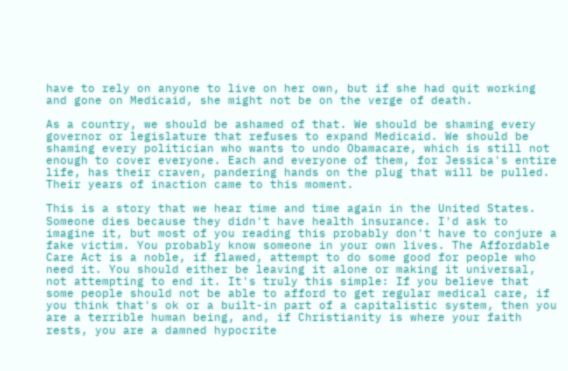have to rely on anyone to live on her own, but if she had quit working and gone on Medicaid, she might not be on the verge of death.

As a country, we should be ashamed of that. We should be shaming every governor or legislature that refuses to expand Medicaid. We should be shaming every politician who wants to undo Obamacare, which is still not enough to cover everyone. Each and everyone of them, for Jessica's entire life, has their craven, pandering hands on the plug that will be pulled. Their years of inaction came to this moment.

This is a story that we hear time and time again in the United States. Someone dies because they didn't have health insurance. I'd ask to imagine it, but most of you reading this probably don't have to conjure a fake victim. You probably know someone in your own lives. The Affordable Care Act is a noble, if flawed, attempt to do some good for people who need it. You should either be leaving it alone or making it universal, not attempting to end it. It's truly this simple: If you believe that some people should not be able to afford to get regular medical care, if you think that's ok or a built-in part of a capitalistic system, then you are a terrible human being, and, if Christianity is where your faith rests, you are a damned hypocrite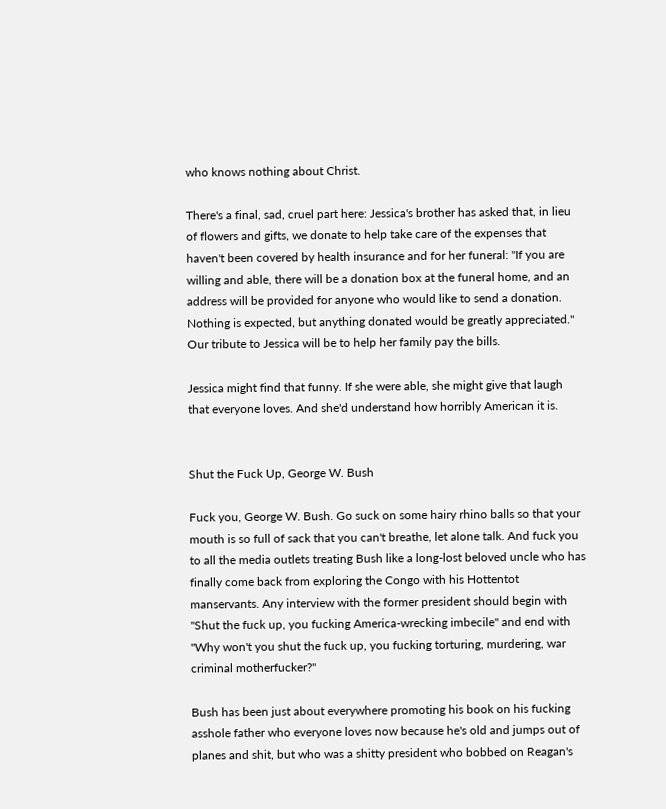who knows nothing about Christ.

There's a final, sad, cruel part here: Jessica's brother has asked that, in lieu of flowers and gifts, we donate to help take care of the expenses that haven't been covered by health insurance and for her funeral: "If you are willing and able, there will be a donation box at the funeral home, and an address will be provided for anyone who would like to send a donation. Nothing is expected, but anything donated would be greatly appreciated." Our tribute to Jessica will be to help her family pay the bills.

Jessica might find that funny. If she were able, she might give that laugh that everyone loves. And she'd understand how horribly American it is.


Shut the Fuck Up, George W. Bush

Fuck you, George W. Bush. Go suck on some hairy rhino balls so that your mouth is so full of sack that you can't breathe, let alone talk. And fuck you to all the media outlets treating Bush like a long-lost beloved uncle who has finally come back from exploring the Congo with his Hottentot manservants. Any interview with the former president should begin with "Shut the fuck up, you fucking America-wrecking imbecile" and end with "Why won't you shut the fuck up, you fucking torturing, murdering, war criminal motherfucker?"

Bush has been just about everywhere promoting his book on his fucking asshole father who everyone loves now because he's old and jumps out of planes and shit, but who was a shitty president who bobbed on Reagan's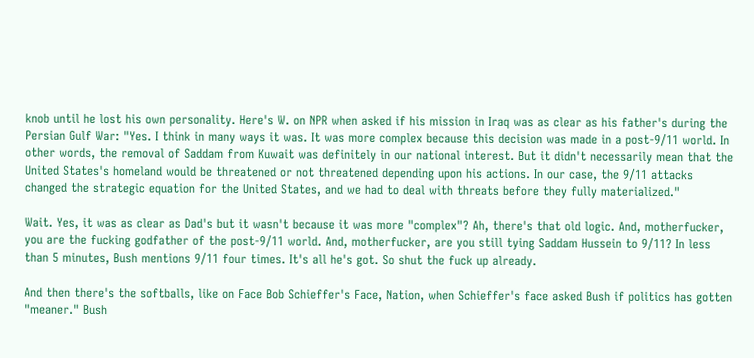knob until he lost his own personality. Here's W. on NPR when asked if his mission in Iraq was as clear as his father's during the Persian Gulf War: "Yes. I think in many ways it was. It was more complex because this decision was made in a post-9/11 world. In other words, the removal of Saddam from Kuwait was definitely in our national interest. But it didn't necessarily mean that the United States's homeland would be threatened or not threatened depending upon his actions. In our case, the 9/11 attacks changed the strategic equation for the United States, and we had to deal with threats before they fully materialized."

Wait. Yes, it was as clear as Dad's but it wasn't because it was more "complex"? Ah, there's that old logic. And, motherfucker, you are the fucking godfather of the post-9/11 world. And, motherfucker, are you still tying Saddam Hussein to 9/11? In less than 5 minutes, Bush mentions 9/11 four times. It's all he's got. So shut the fuck up already.

And then there's the softballs, like on Face Bob Schieffer's Face, Nation, when Schieffer's face asked Bush if politics has gotten "meaner." Bush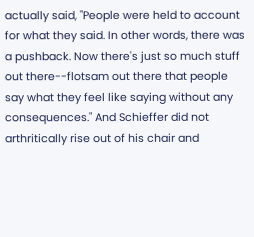actually said, "People were held to account for what they said. In other words, there was a pushback. Now there's just so much stuff out there--flotsam out there that people say what they feel like saying without any consequences." And Schieffer did not arthritically rise out of his chair and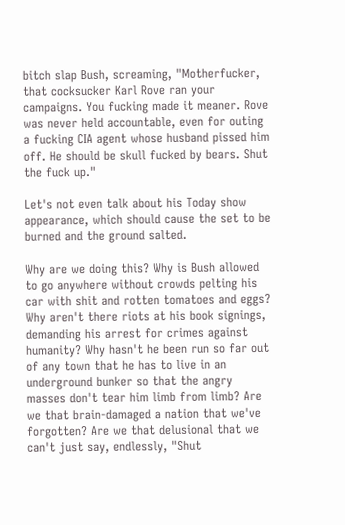bitch slap Bush, screaming, "Motherfucker, that cocksucker Karl Rove ran your campaigns. You fucking made it meaner. Rove was never held accountable, even for outing a fucking CIA agent whose husband pissed him off. He should be skull fucked by bears. Shut the fuck up."

Let's not even talk about his Today show appearance, which should cause the set to be burned and the ground salted.

Why are we doing this? Why is Bush allowed to go anywhere without crowds pelting his car with shit and rotten tomatoes and eggs? Why aren't there riots at his book signings, demanding his arrest for crimes against humanity? Why hasn't he been run so far out of any town that he has to live in an underground bunker so that the angry masses don't tear him limb from limb? Are we that brain-damaged a nation that we've forgotten? Are we that delusional that we can't just say, endlessly, "Shut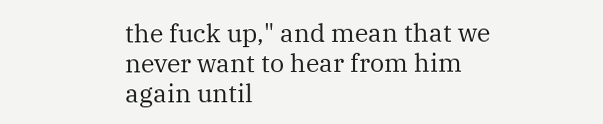the fuck up," and mean that we never want to hear from him again until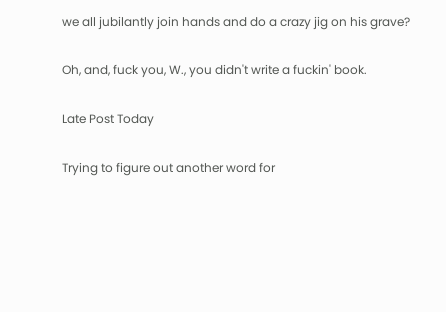we all jubilantly join hands and do a crazy jig on his grave?

Oh, and, fuck you, W., you didn't write a fuckin' book.

Late Post Today

Trying to figure out another word for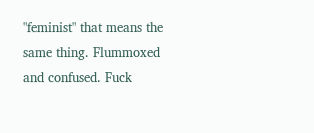"feminist" that means the same thing. Flummoxed and confused. Fuck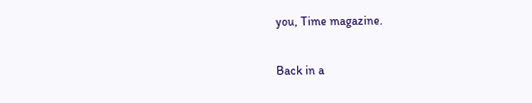you, Time magazine.

Back in a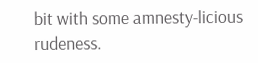bit with some amnesty-licious rudeness.